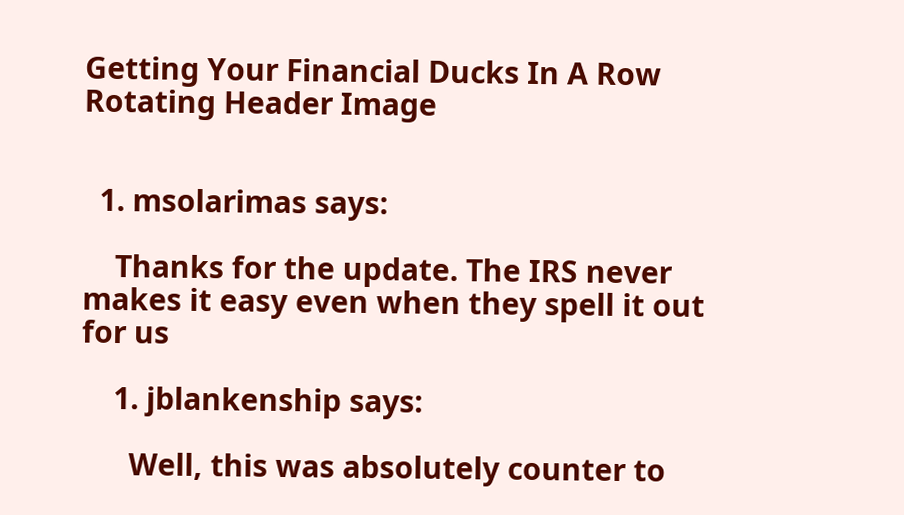Getting Your Financial Ducks In A Row Rotating Header Image


  1. msolarimas says:

    Thanks for the update. The IRS never makes it easy even when they spell it out for us

    1. jblankenship says:

      Well, this was absolutely counter to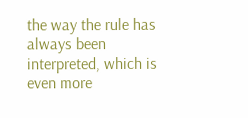the way the rule has always been interpreted, which is even more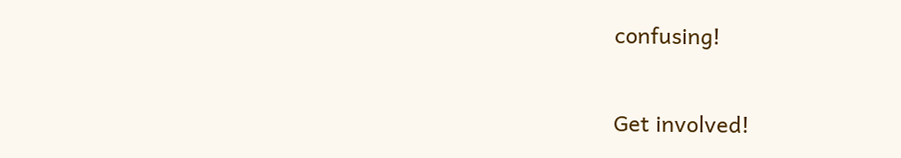confusing!

Get involved!